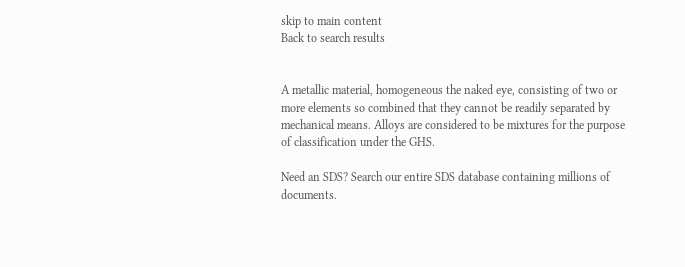skip to main content
Back to search results


A metallic material, homogeneous the naked eye, consisting of two or more elements so combined that they cannot be readily separated by mechanical means. Alloys are considered to be mixtures for the purpose of classification under the GHS.

Need an SDS? Search our entire SDS database containing millions of documents.